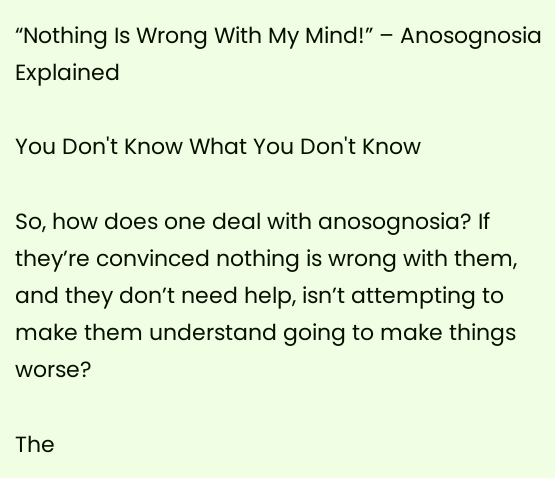“Nothing Is Wrong With My Mind!” – Anosognosia Explained

You Don't Know What You Don't Know

So, how does one deal with anosognosia? If they’re convinced nothing is wrong with them, and they don’t need help, isn’t attempting to make them understand going to make things worse?

The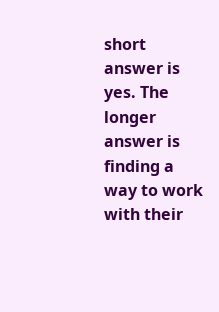short answer is yes. The longer answer is finding a way to work with their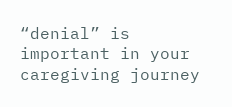“denial” is important in your caregiving journey